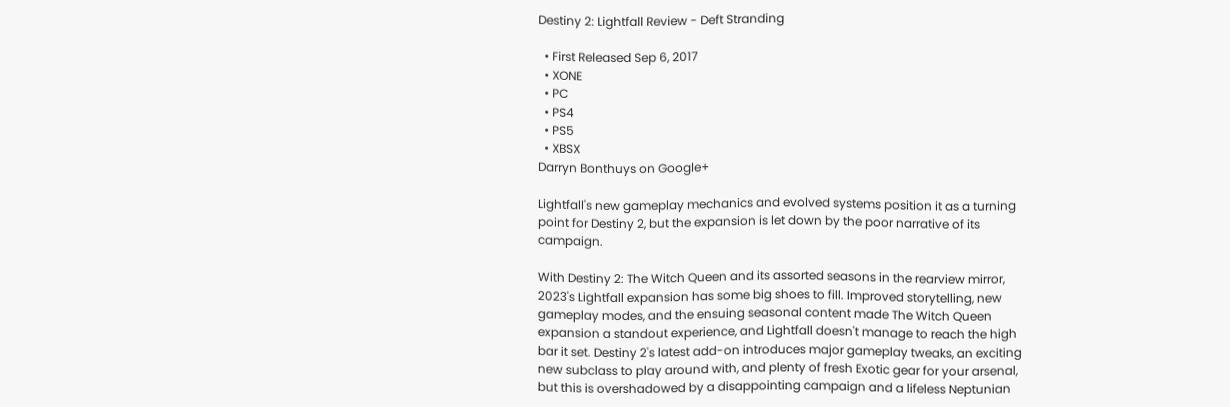Destiny 2: Lightfall Review - Deft Stranding

  • First Released Sep 6, 2017
  • XONE
  • PC
  • PS4
  • PS5
  • XBSX
Darryn Bonthuys on Google+

Lightfall's new gameplay mechanics and evolved systems position it as a turning point for Destiny 2, but the expansion is let down by the poor narrative of its campaign.

With Destiny 2: The Witch Queen and its assorted seasons in the rearview mirror, 2023's Lightfall expansion has some big shoes to fill. Improved storytelling, new gameplay modes, and the ensuing seasonal content made The Witch Queen expansion a standout experience, and Lightfall doesn't manage to reach the high bar it set. Destiny 2's latest add-on introduces major gameplay tweaks, an exciting new subclass to play around with, and plenty of fresh Exotic gear for your arsenal, but this is overshadowed by a disappointing campaign and a lifeless Neptunian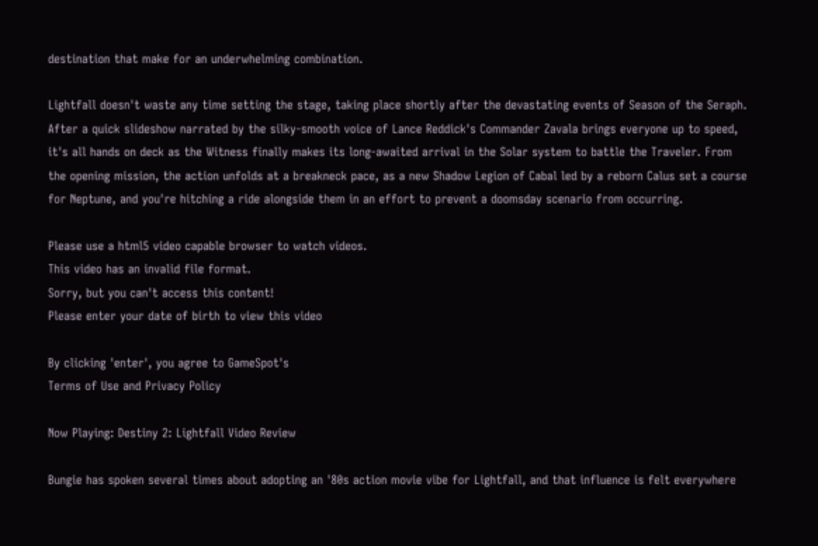destination that make for an underwhelming combination.

Lightfall doesn't waste any time setting the stage, taking place shortly after the devastating events of Season of the Seraph. After a quick slideshow narrated by the silky-smooth voice of Lance Reddick's Commander Zavala brings everyone up to speed, it's all hands on deck as the Witness finally makes its long-awaited arrival in the Solar system to battle the Traveler. From the opening mission, the action unfolds at a breakneck pace, as a new Shadow Legion of Cabal led by a reborn Calus set a course for Neptune, and you're hitching a ride alongside them in an effort to prevent a doomsday scenario from occurring.

Please use a html5 video capable browser to watch videos.
This video has an invalid file format.
Sorry, but you can't access this content!
Please enter your date of birth to view this video

By clicking 'enter', you agree to GameSpot's
Terms of Use and Privacy Policy

Now Playing: Destiny 2: Lightfall Video Review

Bungie has spoken several times about adopting an '80s action movie vibe for Lightfall, and that influence is felt everywhere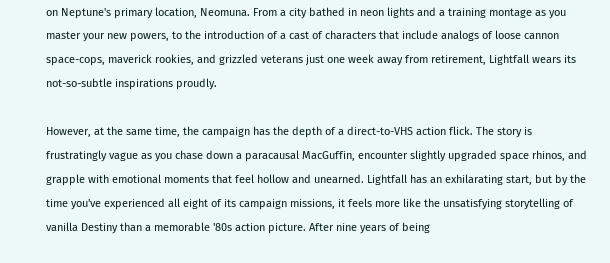on Neptune's primary location, Neomuna. From a city bathed in neon lights and a training montage as you master your new powers, to the introduction of a cast of characters that include analogs of loose cannon space-cops, maverick rookies, and grizzled veterans just one week away from retirement, Lightfall wears its not-so-subtle inspirations proudly.

However, at the same time, the campaign has the depth of a direct-to-VHS action flick. The story is frustratingly vague as you chase down a paracausal MacGuffin, encounter slightly upgraded space rhinos, and grapple with emotional moments that feel hollow and unearned. Lightfall has an exhilarating start, but by the time you've experienced all eight of its campaign missions, it feels more like the unsatisfying storytelling of vanilla Destiny than a memorable '80s action picture. After nine years of being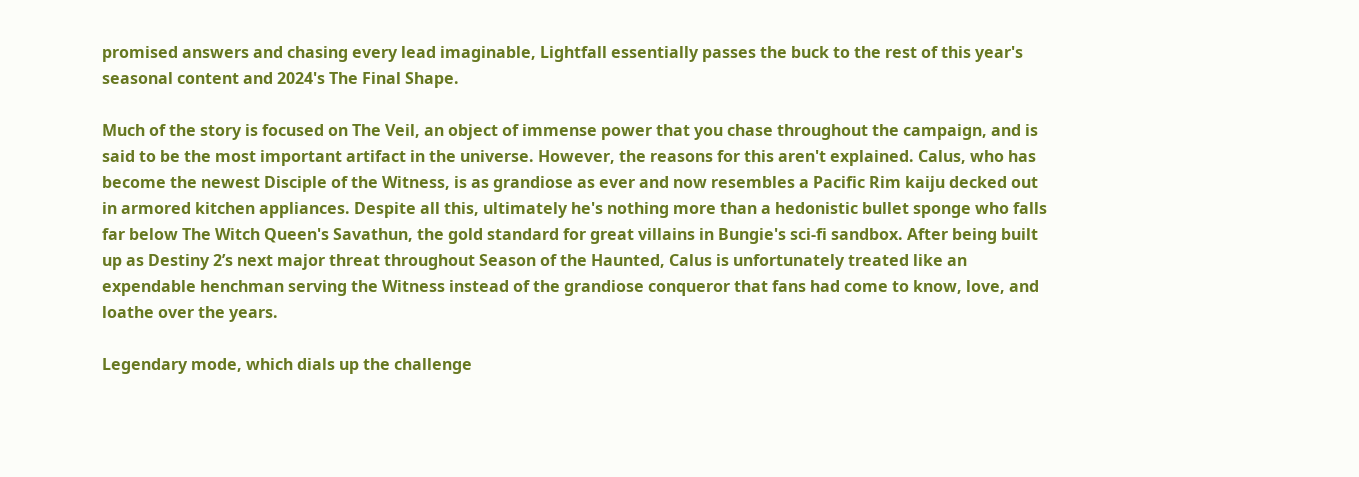promised answers and chasing every lead imaginable, Lightfall essentially passes the buck to the rest of this year's seasonal content and 2024's The Final Shape.

Much of the story is focused on The Veil, an object of immense power that you chase throughout the campaign, and is said to be the most important artifact in the universe. However, the reasons for this aren't explained. Calus, who has become the newest Disciple of the Witness, is as grandiose as ever and now resembles a Pacific Rim kaiju decked out in armored kitchen appliances. Despite all this, ultimately he's nothing more than a hedonistic bullet sponge who falls far below The Witch Queen's Savathun, the gold standard for great villains in Bungie's sci-fi sandbox. After being built up as Destiny 2’s next major threat throughout Season of the Haunted, Calus is unfortunately treated like an expendable henchman serving the Witness instead of the grandiose conqueror that fans had come to know, love, and loathe over the years.

Legendary mode, which dials up the challenge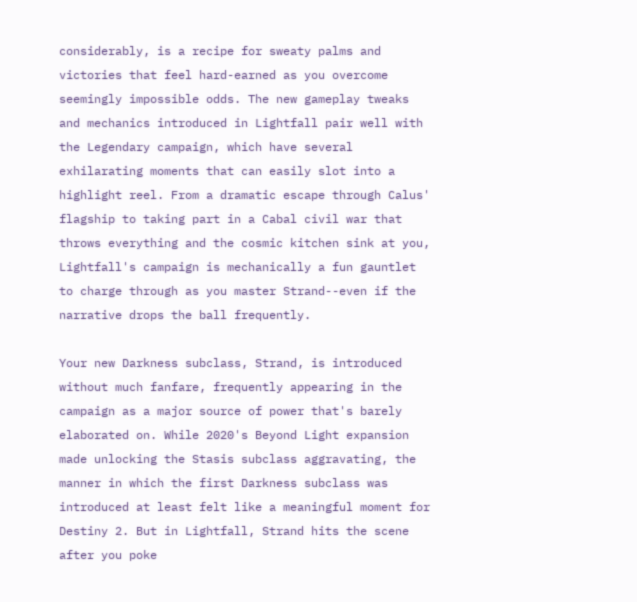considerably, is a recipe for sweaty palms and victories that feel hard-earned as you overcome seemingly impossible odds. The new gameplay tweaks and mechanics introduced in Lightfall pair well with the Legendary campaign, which have several exhilarating moments that can easily slot into a highlight reel. From a dramatic escape through Calus' flagship to taking part in a Cabal civil war that throws everything and the cosmic kitchen sink at you, Lightfall's campaign is mechanically a fun gauntlet to charge through as you master Strand--even if the narrative drops the ball frequently.

Your new Darkness subclass, Strand, is introduced without much fanfare, frequently appearing in the campaign as a major source of power that's barely elaborated on. While 2020's Beyond Light expansion made unlocking the Stasis subclass aggravating, the manner in which the first Darkness subclass was introduced at least felt like a meaningful moment for Destiny 2. But in Lightfall, Strand hits the scene after you poke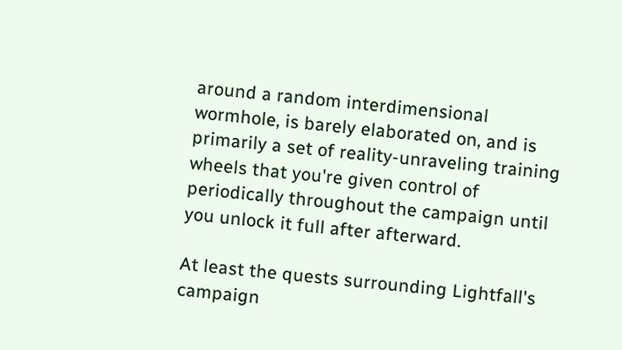around a random interdimensional wormhole, is barely elaborated on, and is primarily a set of reality-unraveling training wheels that you're given control of periodically throughout the campaign until you unlock it full after afterward.

At least the quests surrounding Lightfall's campaign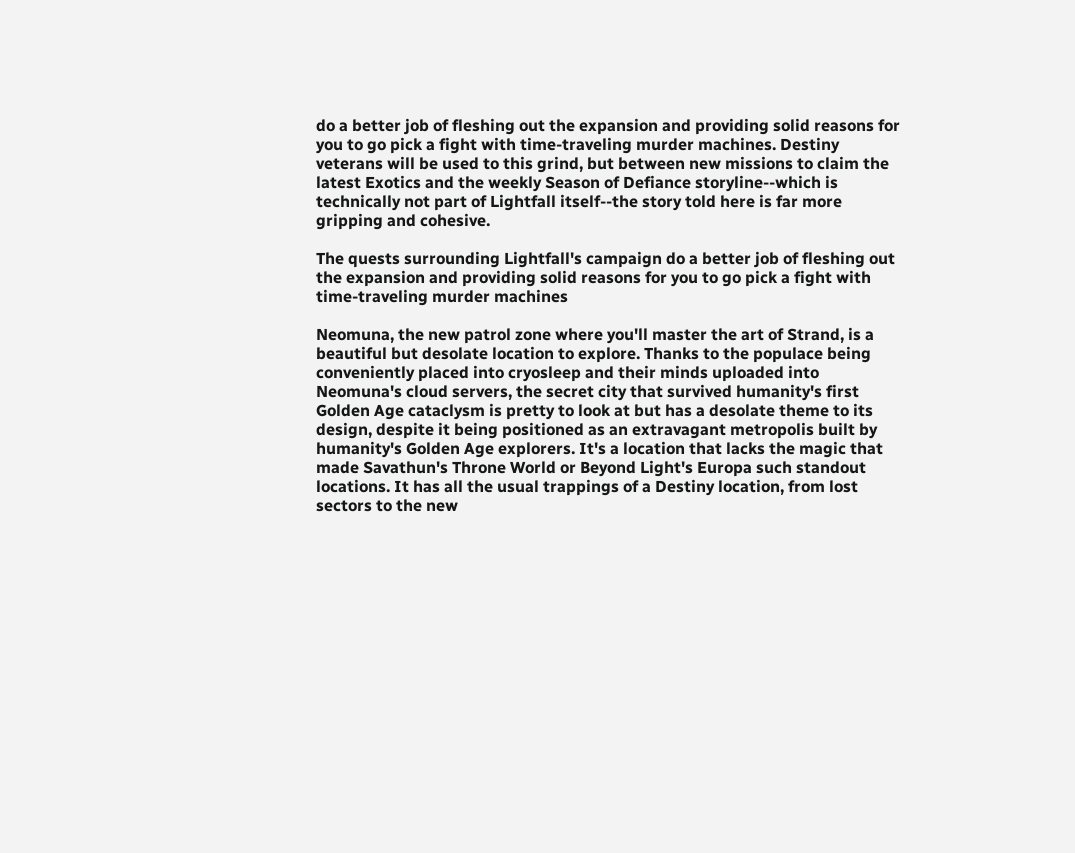do a better job of fleshing out the expansion and providing solid reasons for you to go pick a fight with time-traveling murder machines. Destiny veterans will be used to this grind, but between new missions to claim the latest Exotics and the weekly Season of Defiance storyline--which is technically not part of Lightfall itself--the story told here is far more gripping and cohesive.

The quests surrounding Lightfall's campaign do a better job of fleshing out the expansion and providing solid reasons for you to go pick a fight with time-traveling murder machines

Neomuna, the new patrol zone where you'll master the art of Strand, is a beautiful but desolate location to explore. Thanks to the populace being conveniently placed into cryosleep and their minds uploaded into Neomuna's cloud servers, the secret city that survived humanity's first Golden Age cataclysm is pretty to look at but has a desolate theme to its design, despite it being positioned as an extravagant metropolis built by humanity's Golden Age explorers. It's a location that lacks the magic that made Savathun's Throne World or Beyond Light's Europa such standout locations. It has all the usual trappings of a Destiny location, from lost sectors to the new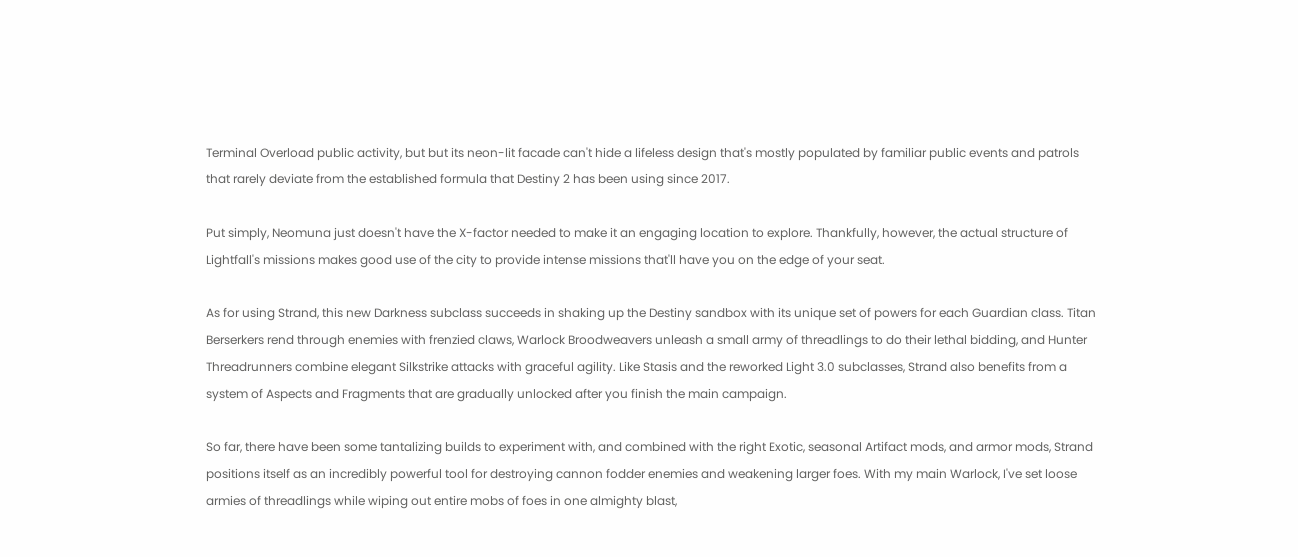Terminal Overload public activity, but but its neon-lit facade can't hide a lifeless design that's mostly populated by familiar public events and patrols that rarely deviate from the established formula that Destiny 2 has been using since 2017.

Put simply, Neomuna just doesn't have the X-factor needed to make it an engaging location to explore. Thankfully, however, the actual structure of Lightfall's missions makes good use of the city to provide intense missions that'll have you on the edge of your seat.

As for using Strand, this new Darkness subclass succeeds in shaking up the Destiny sandbox with its unique set of powers for each Guardian class. Titan Berserkers rend through enemies with frenzied claws, Warlock Broodweavers unleash a small army of threadlings to do their lethal bidding, and Hunter Threadrunners combine elegant Silkstrike attacks with graceful agility. Like Stasis and the reworked Light 3.0 subclasses, Strand also benefits from a system of Aspects and Fragments that are gradually unlocked after you finish the main campaign.

So far, there have been some tantalizing builds to experiment with, and combined with the right Exotic, seasonal Artifact mods, and armor mods, Strand positions itself as an incredibly powerful tool for destroying cannon fodder enemies and weakening larger foes. With my main Warlock, I've set loose armies of threadlings while wiping out entire mobs of foes in one almighty blast,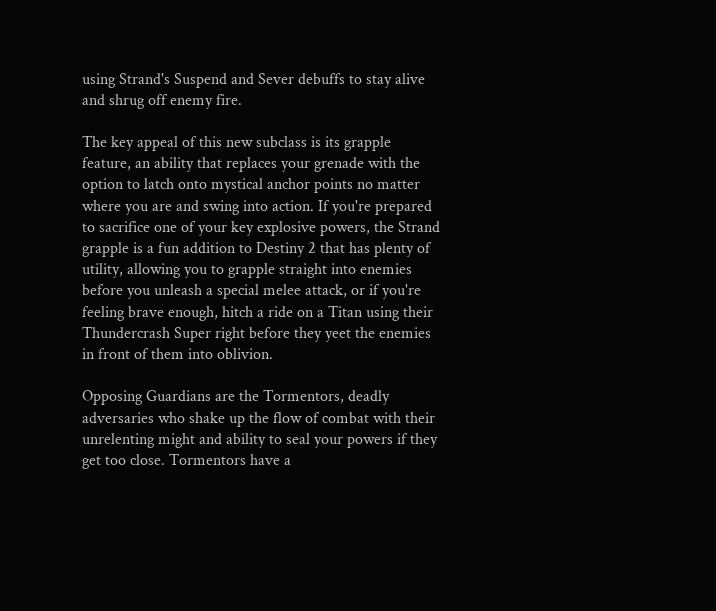using Strand's Suspend and Sever debuffs to stay alive and shrug off enemy fire.

The key appeal of this new subclass is its grapple feature, an ability that replaces your grenade with the option to latch onto mystical anchor points no matter where you are and swing into action. If you're prepared to sacrifice one of your key explosive powers, the Strand grapple is a fun addition to Destiny 2 that has plenty of utility, allowing you to grapple straight into enemies before you unleash a special melee attack, or if you're feeling brave enough, hitch a ride on a Titan using their Thundercrash Super right before they yeet the enemies in front of them into oblivion.

Opposing Guardians are the Tormentors, deadly adversaries who shake up the flow of combat with their unrelenting might and ability to seal your powers if they get too close. Tormentors have a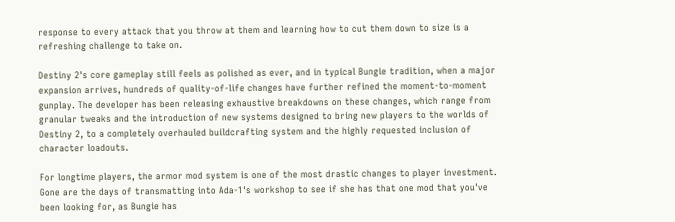response to every attack that you throw at them and learning how to cut them down to size is a refreshing challenge to take on.

Destiny 2's core gameplay still feels as polished as ever, and in typical Bungie tradition, when a major expansion arrives, hundreds of quality-of-life changes have further refined the moment-to-moment gunplay. The developer has been releasing exhaustive breakdowns on these changes, which range from granular tweaks and the introduction of new systems designed to bring new players to the worlds of Destiny 2, to a completely overhauled buildcrafting system and the highly requested inclusion of character loadouts.

For longtime players, the armor mod system is one of the most drastic changes to player investment. Gone are the days of transmatting into Ada-1's workshop to see if she has that one mod that you've been looking for, as Bungie has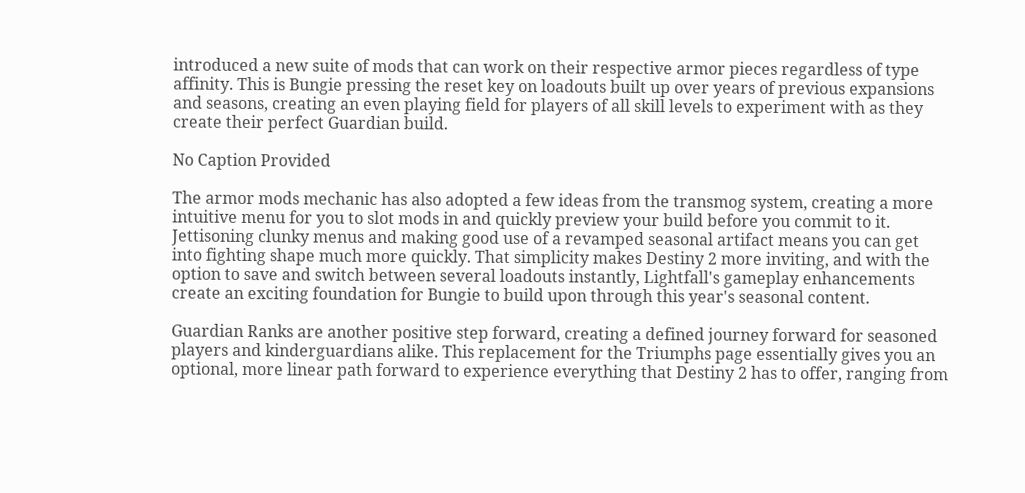introduced a new suite of mods that can work on their respective armor pieces regardless of type affinity. This is Bungie pressing the reset key on loadouts built up over years of previous expansions and seasons, creating an even playing field for players of all skill levels to experiment with as they create their perfect Guardian build.

No Caption Provided

The armor mods mechanic has also adopted a few ideas from the transmog system, creating a more intuitive menu for you to slot mods in and quickly preview your build before you commit to it. Jettisoning clunky menus and making good use of a revamped seasonal artifact means you can get into fighting shape much more quickly. That simplicity makes Destiny 2 more inviting, and with the option to save and switch between several loadouts instantly, Lightfall's gameplay enhancements create an exciting foundation for Bungie to build upon through this year's seasonal content.

Guardian Ranks are another positive step forward, creating a defined journey forward for seasoned players and kinderguardians alike. This replacement for the Triumphs page essentially gives you an optional, more linear path forward to experience everything that Destiny 2 has to offer, ranging from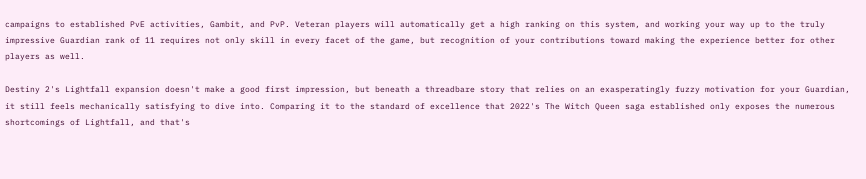campaigns to established PvE activities, Gambit, and PvP. Veteran players will automatically get a high ranking on this system, and working your way up to the truly impressive Guardian rank of 11 requires not only skill in every facet of the game, but recognition of your contributions toward making the experience better for other players as well.

Destiny 2's Lightfall expansion doesn't make a good first impression, but beneath a threadbare story that relies on an exasperatingly fuzzy motivation for your Guardian, it still feels mechanically satisfying to dive into. Comparing it to the standard of excellence that 2022's The Witch Queen saga established only exposes the numerous shortcomings of Lightfall, and that's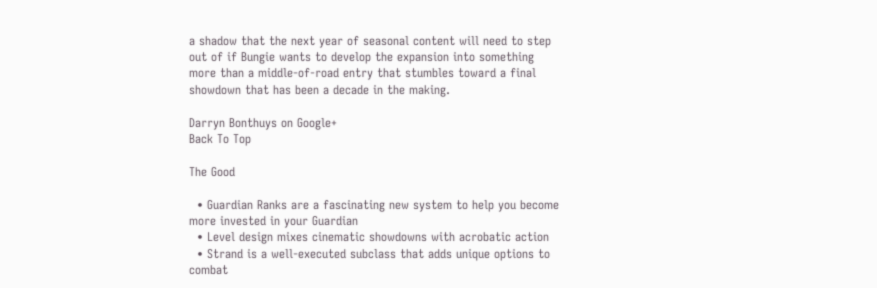a shadow that the next year of seasonal content will need to step out of if Bungie wants to develop the expansion into something more than a middle-of-road entry that stumbles toward a final showdown that has been a decade in the making.

Darryn Bonthuys on Google+
Back To Top

The Good

  • Guardian Ranks are a fascinating new system to help you become more invested in your Guardian
  • Level design mixes cinematic showdowns with acrobatic action
  • Strand is a well-executed subclass that adds unique options to combat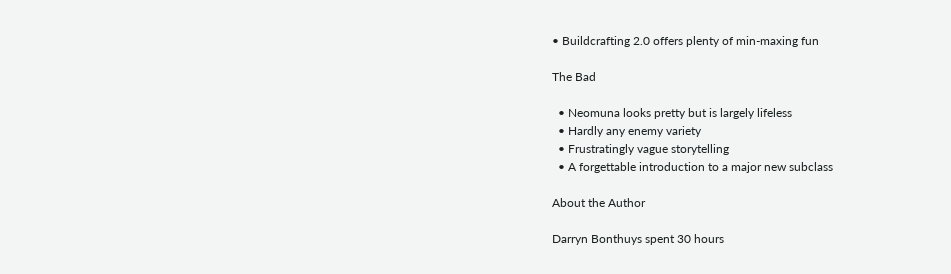• Buildcrafting 2.0 offers plenty of min-maxing fun

The Bad

  • Neomuna looks pretty but is largely lifeless
  • Hardly any enemy variety
  • Frustratingly vague storytelling
  • A forgettable introduction to a major new subclass

About the Author

Darryn Bonthuys spent 30 hours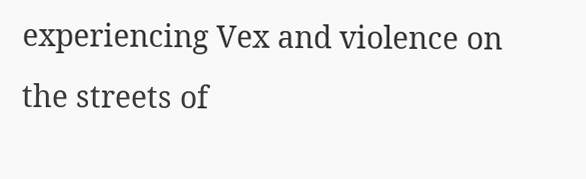experiencing Vex and violence on the streets of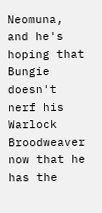Neomuna, and he's hoping that Bungie doesn't nerf his Warlock Broodweaver now that he has the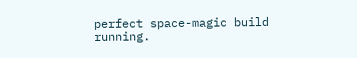perfect space-magic build running.